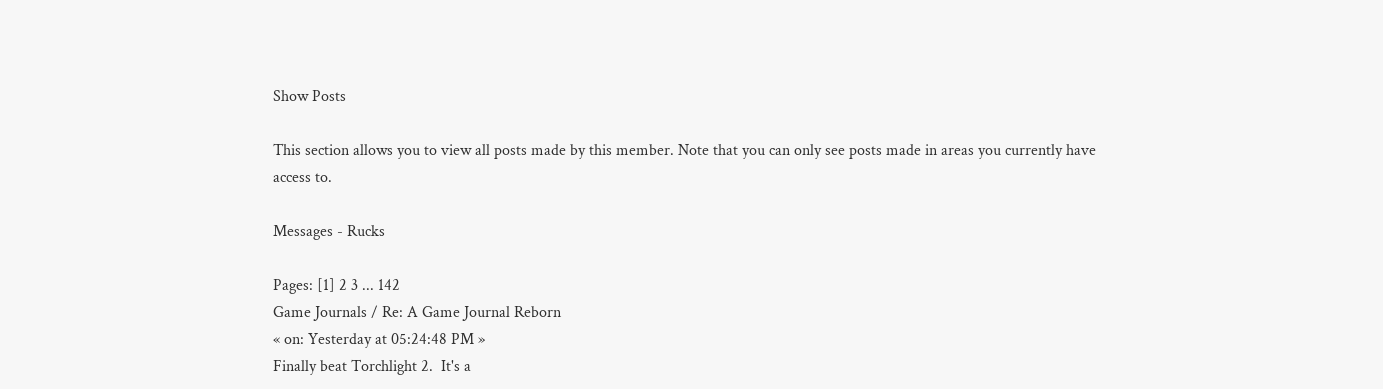Show Posts

This section allows you to view all posts made by this member. Note that you can only see posts made in areas you currently have access to.

Messages - Rucks

Pages: [1] 2 3 ... 142
Game Journals / Re: A Game Journal Reborn
« on: Yesterday at 05:24:48 PM »
Finally beat Torchlight 2.  It's a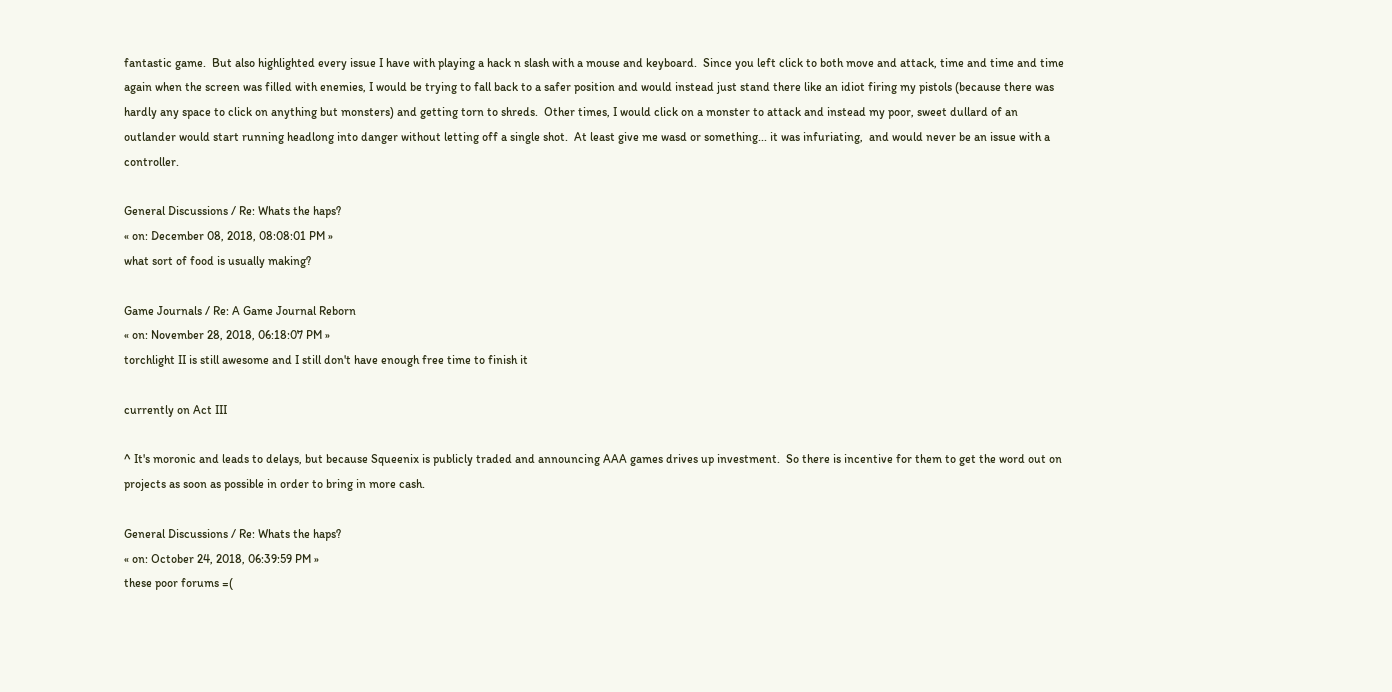fantastic game.  But also highlighted every issue I have with playing a hack n slash with a mouse and keyboard.  Since you left click to both move and attack, time and time and time again when the screen was filled with enemies, I would be trying to fall back to a safer position and would instead just stand there like an idiot firing my pistols (because there was hardly any space to click on anything but monsters) and getting torn to shreds.  Other times, I would click on a monster to attack and instead my poor, sweet dullard of an outlander would start running headlong into danger without letting off a single shot.  At least give me wasd or something... it was infuriating,  and would never be an issue with a controller.

General Discussions / Re: Whats the haps?
« on: December 08, 2018, 08:08:01 PM »
what sort of food is usually making?

Game Journals / Re: A Game Journal Reborn
« on: November 28, 2018, 06:18:07 PM »
torchlight II is still awesome and I still don't have enough free time to finish it

currently on Act III

^ It's moronic and leads to delays, but because Squeenix is publicly traded and announcing AAA games drives up investment.  So there is incentive for them to get the word out on projects as soon as possible in order to bring in more cash.

General Discussions / Re: Whats the haps?
« on: October 24, 2018, 06:39:59 PM »
these poor forums =(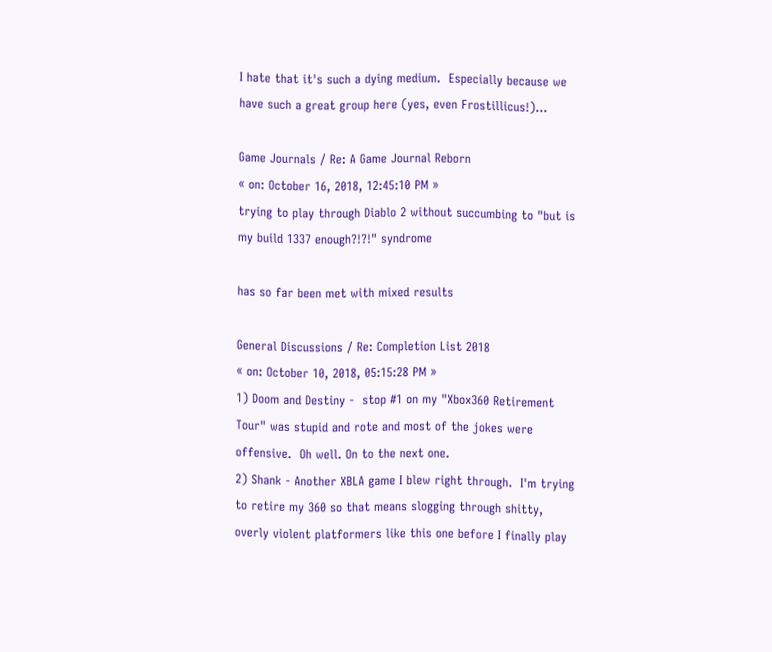I hate that it's such a dying medium.  Especially because we have such a great group here (yes, even Frostillicus!)...

Game Journals / Re: A Game Journal Reborn
« on: October 16, 2018, 12:45:10 PM »
trying to play through Diablo 2 without succumbing to "but is my build 1337 enough?!?!" syndrome

has so far been met with mixed results

General Discussions / Re: Completion List 2018
« on: October 10, 2018, 05:15:28 PM »
1) Doom and Destiny -  stop #1 on my "Xbox360 Retirement Tour" was stupid and rote and most of the jokes were offensive.  Oh well. On to the next one.
2) Shank - Another XBLA game I blew right through.  I'm trying to retire my 360 so that means slogging through shitty, overly violent platformers like this one before I finally play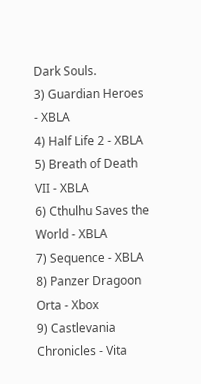Dark Souls.
3) Guardian Heroes - XBLA
4) Half Life 2 - XBLA
5) Breath of Death VII - XBLA
6) Cthulhu Saves the World - XBLA
7) Sequence - XBLA
8) Panzer Dragoon Orta - Xbox
9) Castlevania Chronicles - Vita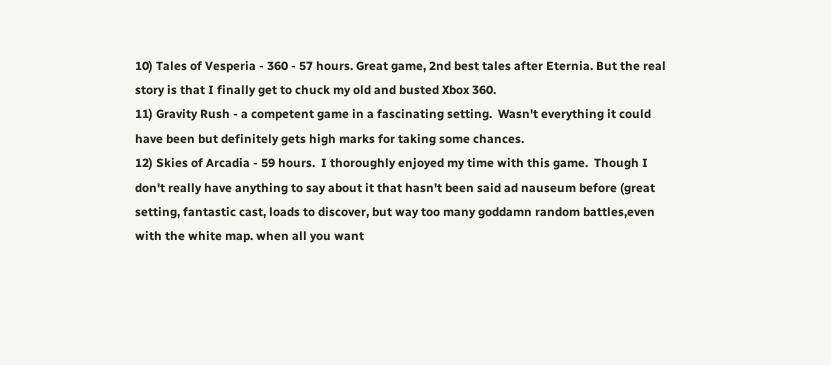10) Tales of Vesperia - 360 - 57 hours. Great game, 2nd best tales after Eternia. But the real story is that I finally get to chuck my old and busted Xbox 360.
11) Gravity Rush - a competent game in a fascinating setting.  Wasn't everything it could have been but definitely gets high marks for taking some chances.
12) Skies of Arcadia - 59 hours.  I thoroughly enjoyed my time with this game.  Though I don't really have anything to say about it that hasn't been said ad nauseum before (great setting, fantastic cast, loads to discover, but way too many goddamn random battles,even with the white map. when all you want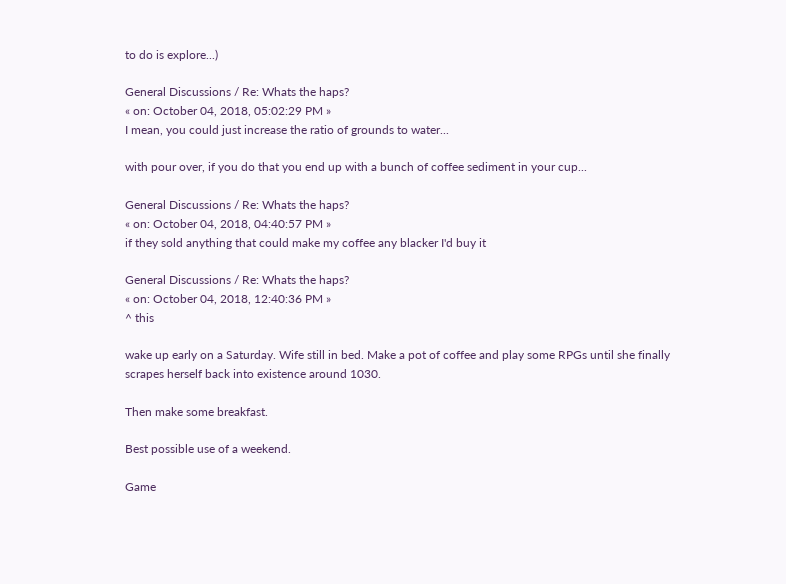to do is explore...)

General Discussions / Re: Whats the haps?
« on: October 04, 2018, 05:02:29 PM »
I mean, you could just increase the ratio of grounds to water...

with pour over, if you do that you end up with a bunch of coffee sediment in your cup...

General Discussions / Re: Whats the haps?
« on: October 04, 2018, 04:40:57 PM »
if they sold anything that could make my coffee any blacker I'd buy it

General Discussions / Re: Whats the haps?
« on: October 04, 2018, 12:40:36 PM »
^ this

wake up early on a Saturday. Wife still in bed. Make a pot of coffee and play some RPGs until she finally scrapes herself back into existence around 1030.

Then make some breakfast.

Best possible use of a weekend.

Game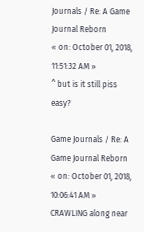Journals / Re: A Game Journal Reborn
« on: October 01, 2018, 11:51:32 AM »
^ but is it still piss easy?

Game Journals / Re: A Game Journal Reborn
« on: October 01, 2018, 10:06:41 AM »
CRAWLING along near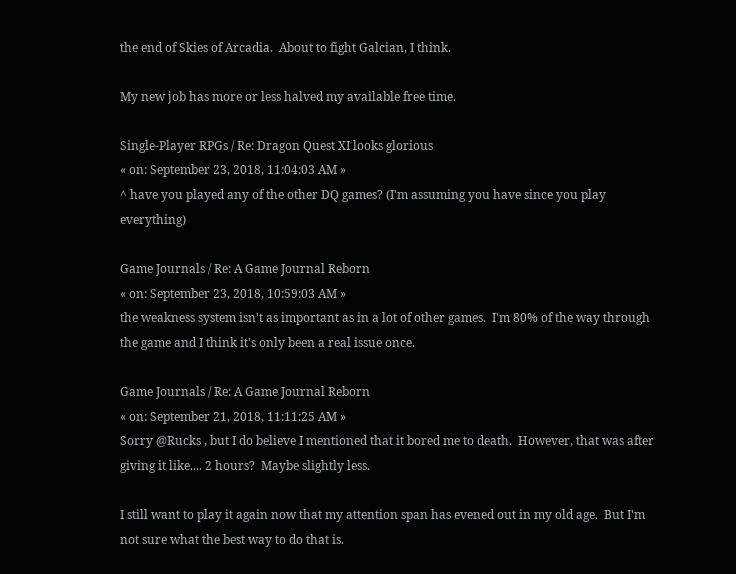the end of Skies of Arcadia.  About to fight Galcian, I think.

My new job has more or less halved my available free time.

Single-Player RPGs / Re: Dragon Quest XI looks glorious
« on: September 23, 2018, 11:04:03 AM »
^ have you played any of the other DQ games? (I'm assuming you have since you play everything)

Game Journals / Re: A Game Journal Reborn
« on: September 23, 2018, 10:59:03 AM »
the weakness system isn't as important as in a lot of other games.  I'm 80% of the way through the game and I think it's only been a real issue once.

Game Journals / Re: A Game Journal Reborn
« on: September 21, 2018, 11:11:25 AM »
Sorry @Rucks , but I do believe I mentioned that it bored me to death.  However, that was after giving it like.... 2 hours?  Maybe slightly less.

I still want to play it again now that my attention span has evened out in my old age.  But I'm not sure what the best way to do that is.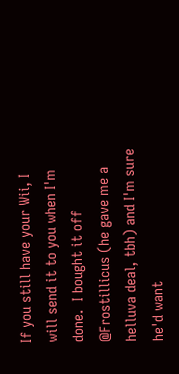If you still have your Wii, I will send it to you when I'm done.  I bought it off @Frostillicus (he gave me a helluva deal, tbh) and I'm sure he'd want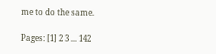me to do the same.

Pages: [1] 2 3 ... 142